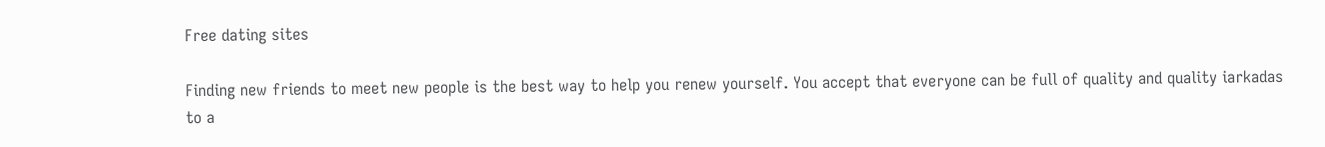Free dating sites

Finding new friends to meet new people is the best way to help you renew yourself. You accept that everyone can be full of quality and quality iarkadas to a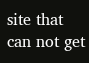site that can not get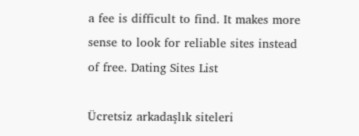a fee is difficult to find. It makes more sense to look for reliable sites instead of free. Dating Sites List

Ücretsiz arkadaşlık siteleri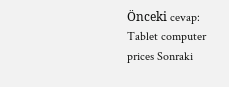Önceki cevap: Tablet computer prices Sonraki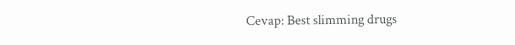Cevap: Best slimming drugs